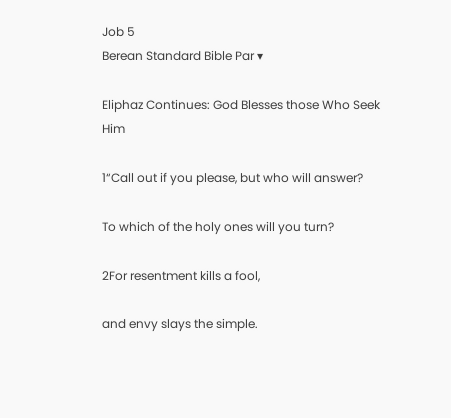Job 5
Berean Standard Bible Par ▾

Eliphaz Continues: God Blesses those Who Seek Him

1“Call out if you please, but who will answer?

To which of the holy ones will you turn?

2For resentment kills a fool,

and envy slays the simple.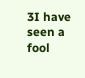3I have seen a fool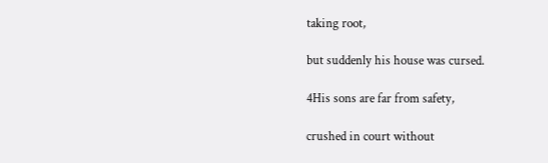taking root,

but suddenly his house was cursed.

4His sons are far from safety,

crushed in court without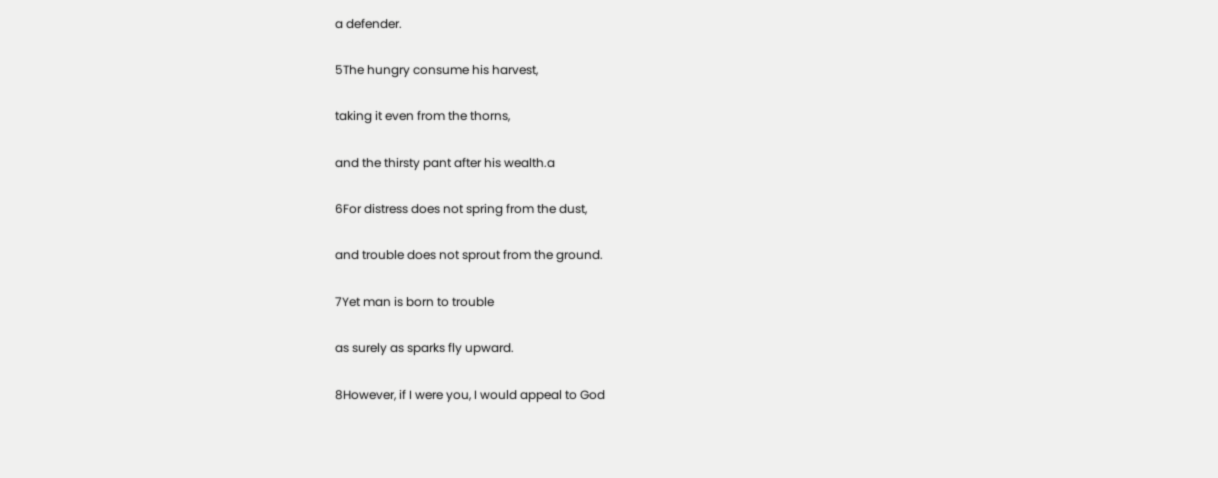a defender.

5The hungry consume his harvest,

taking it even from the thorns,

and the thirsty pant after his wealth.a

6For distress does not spring from the dust,

and trouble does not sprout from the ground.

7Yet man is born to trouble

as surely as sparks fly upward.

8However, if I were you, I would appeal to God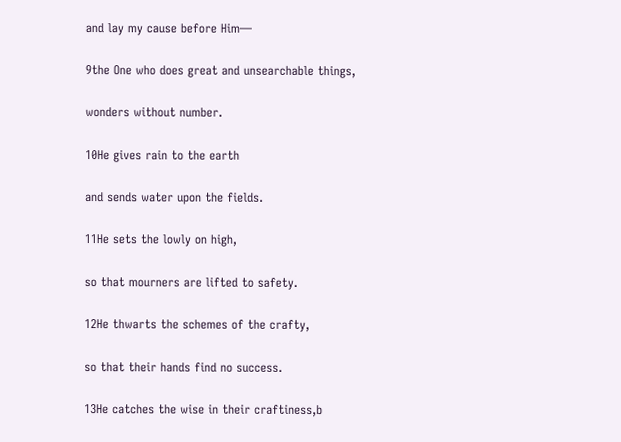and lay my cause before Him—

9the One who does great and unsearchable things,

wonders without number.

10He gives rain to the earth

and sends water upon the fields.

11He sets the lowly on high,

so that mourners are lifted to safety.

12He thwarts the schemes of the crafty,

so that their hands find no success.

13He catches the wise in their craftiness,b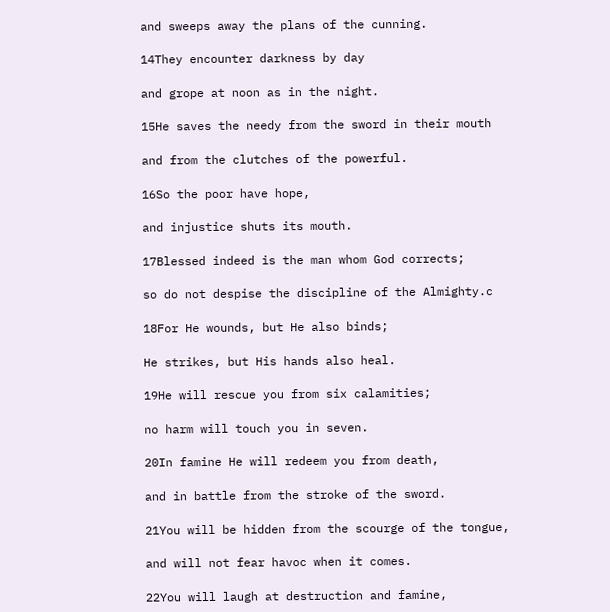and sweeps away the plans of the cunning.

14They encounter darkness by day

and grope at noon as in the night.

15He saves the needy from the sword in their mouth

and from the clutches of the powerful.

16So the poor have hope,

and injustice shuts its mouth.

17Blessed indeed is the man whom God corrects;

so do not despise the discipline of the Almighty.c

18For He wounds, but He also binds;

He strikes, but His hands also heal.

19He will rescue you from six calamities;

no harm will touch you in seven.

20In famine He will redeem you from death,

and in battle from the stroke of the sword.

21You will be hidden from the scourge of the tongue,

and will not fear havoc when it comes.

22You will laugh at destruction and famine,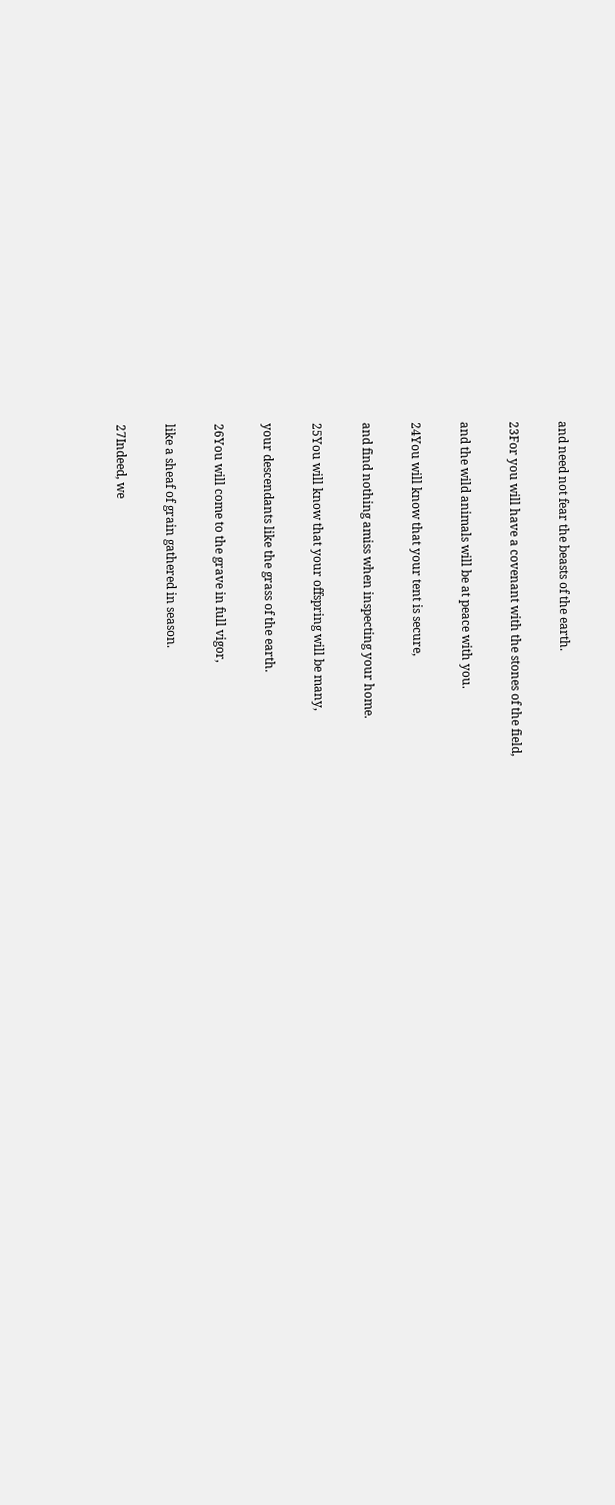and need not fear the beasts of the earth.

23For you will have a covenant with the stones of the field,

and the wild animals will be at peace with you.

24You will know that your tent is secure,

and find nothing amiss when inspecting your home.

25You will know that your offspring will be many,

your descendants like the grass of the earth.

26You will come to the grave in full vigor,

like a sheaf of grain gathered in season.

27Indeed, we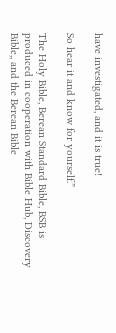have investigated, and it is true!

So hear it and know for yourself.”

The Holy Bible, Berean Standard Bible, BSB is produced in cooperation with Bible Hub, Discovery Bible,, and the Berean Bible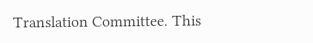Translation Committee. This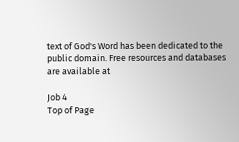text of God's Word has been dedicated to the public domain. Free resources and databases are available at

Job 4
Top of Page